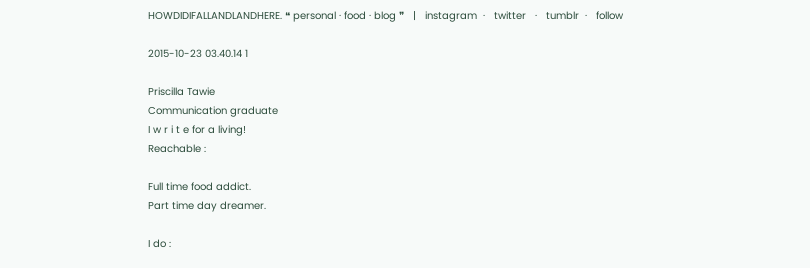HOWDIDIFALLANDLANDHERE. ❝ personal · food · blog ❞   |   instagram  ·   twitter   ·   tumblr  ·   follow

2015-10-23 03.40.14 1

Priscilla Tawie
Communication graduate
I w r i t e for a living!
Reachable :

Full time food addict.
Part time day dreamer.

I do :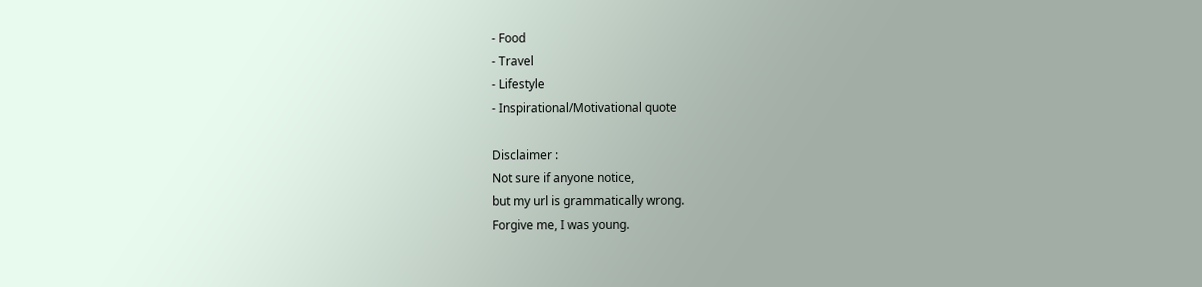- Food
- Travel
- Lifestyle
- Inspirational/Motivational quote

Disclaimer :
Not sure if anyone notice,
but my url is grammatically wrong.
Forgive me, I was young.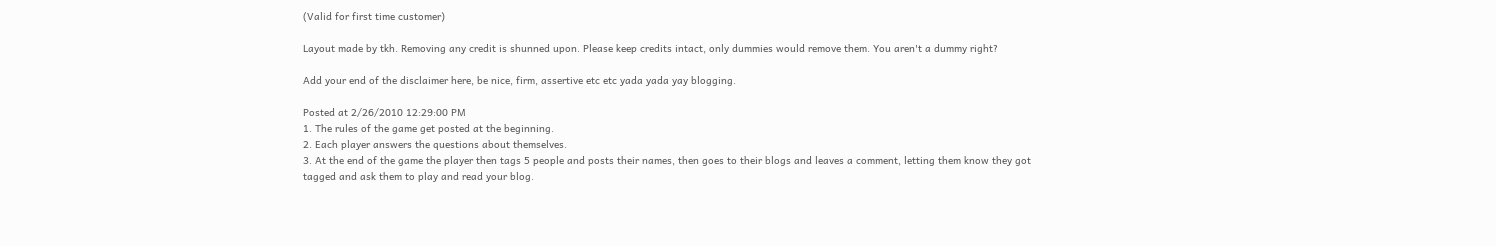(Valid for first time customer)

Layout made by tkh. Removing any credit is shunned upon. Please keep credits intact, only dummies would remove them. You aren't a dummy right?

Add your end of the disclaimer here, be nice, firm, assertive etc etc yada yada yay blogging.

Posted at 2/26/2010 12:29:00 PM
1. The rules of the game get posted at the beginning.
2. Each player answers the questions about themselves.
3. At the end of the game the player then tags 5 people and posts their names, then goes to their blogs and leaves a comment, letting them know they got tagged and ask them to play and read your blog.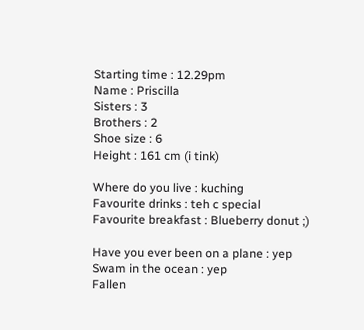Starting time : 12.29pm
Name : Priscilla
Sisters : 3
Brothers : 2
Shoe size : 6
Height : 161 cm (i tink)

Where do you live : kuching
Favourite drinks : teh c special
Favourite breakfast : Blueberry donut ;)

Have you ever been on a plane : yep
Swam in the ocean : yep
Fallen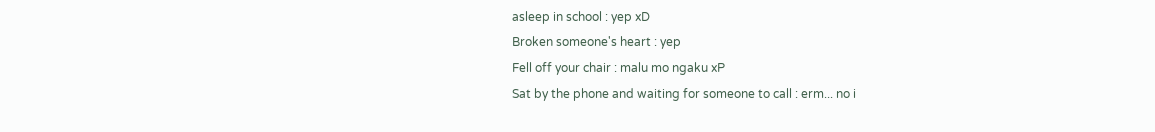asleep in school : yep xD
Broken someone's heart : yep
Fell off your chair : malu mo ngaku xP
Sat by the phone and waiting for someone to call : erm... no i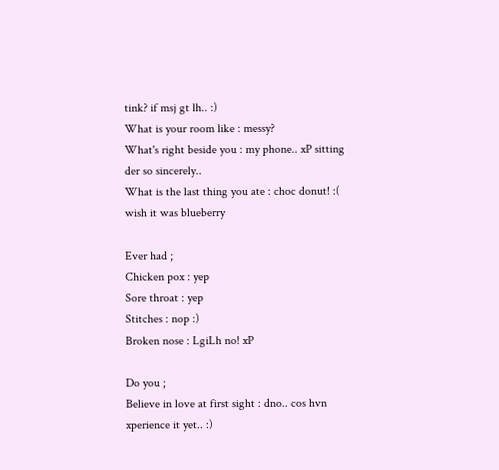tink? if msj gt lh.. :)
What is your room like : messy?
What's right beside you : my phone.. xP sitting der so sincerely..
What is the last thing you ate : choc donut! :( wish it was blueberry

Ever had ;
Chicken pox : yep
Sore throat : yep
Stitches : nop :)
Broken nose : LgiLh no! xP

Do you ;
Believe in love at first sight : dno.. cos hvn xperience it yet.. :)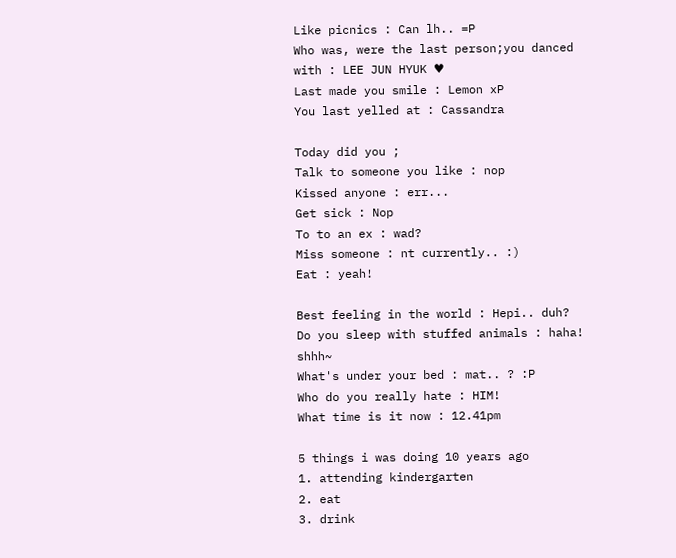Like picnics : Can lh.. =P
Who was, were the last person;you danced with : LEE JUN HYUK ♥
Last made you smile : Lemon xP
You last yelled at : Cassandra

Today did you ;
Talk to someone you like : nop
Kissed anyone : err...
Get sick : Nop
To to an ex : wad?
Miss someone : nt currently.. :)
Eat : yeah!

Best feeling in the world : Hepi.. duh?
Do you sleep with stuffed animals : haha! shhh~
What's under your bed : mat.. ? :P
Who do you really hate : HIM!
What time is it now : 12.41pm

5 things i was doing 10 years ago
1. attending kindergarten
2. eat
3. drink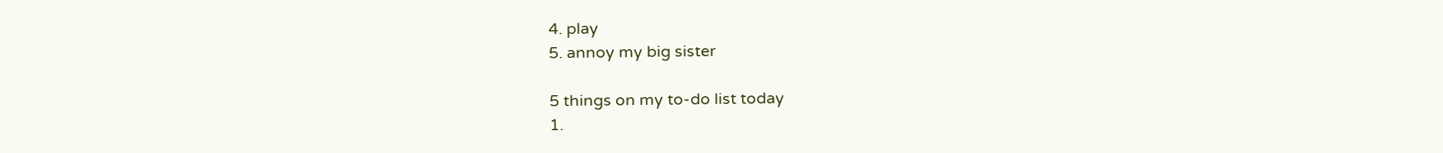4. play
5. annoy my big sister

5 things on my to-do list today
1.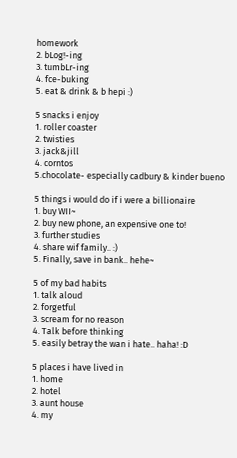homework
2. bLog!-ing
3. tumbLr-ing
4. fce-buking
5. eat & drink & b hepi :)

5 snacks i enjoy
1. roller coaster
2. twisties
3. jack&jill
4. corntos
5.chocolate- especially cadbury & kinder bueno

5 things i would do if i were a billionaire
1. buy WII~
2. buy new phone, an expensive one to!
3. further studies
4. share wif family.. :)
5. Finally, save in bank.. hehe~

5 of my bad habits
1. talk aloud
2. forgetful
3. scream for no reason
4. Talk before thinking
5. easily betray the wan i hate.. haha! :D

5 places i have lived in
1. home
2. hotel
3. aunt house
4. my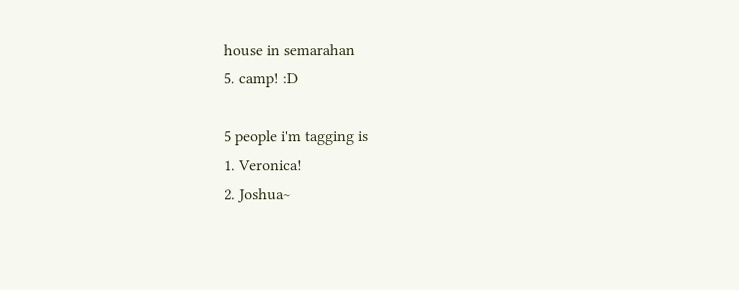house in semarahan
5. camp! :D

5 people i'm tagging is
1. Veronica!
2. Joshua~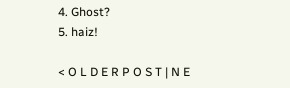4. Ghost?
5. haiz!

< O L D E R P O S T | N E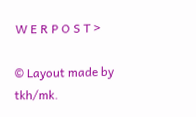W E R P O S T >

© Layout made by tkh/mk.